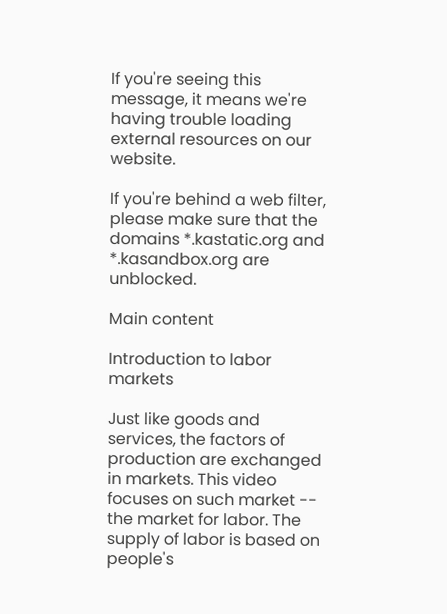If you're seeing this message, it means we're having trouble loading external resources on our website.

If you're behind a web filter, please make sure that the domains *.kastatic.org and *.kasandbox.org are unblocked.

Main content

Introduction to labor markets

Just like goods and services, the factors of production are exchanged in markets. This video focuses on such market -- the market for labor. The supply of labor is based on people's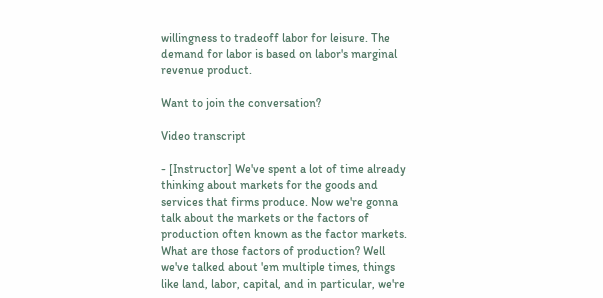willingness to tradeoff labor for leisure. The demand for labor is based on labor's marginal revenue product.

Want to join the conversation?

Video transcript

- [Instructor] We've spent a lot of time already thinking about markets for the goods and services that firms produce. Now we're gonna talk about the markets or the factors of production often known as the factor markets. What are those factors of production? Well we've talked about 'em multiple times, things like land, labor, capital, and in particular, we're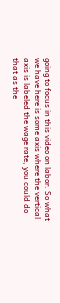going to focus in this video on labor. So what we have here is some axis where the vertical axis is labeled the wage rate, you could do that as the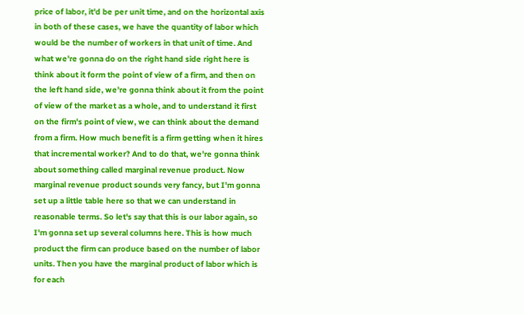price of labor, it'd be per unit time, and on the horizontal axis in both of these cases, we have the quantity of labor which would be the number of workers in that unit of time. And what we're gonna do on the right hand side right here is think about it form the point of view of a firm, and then on the left hand side, we're gonna think about it from the point of view of the market as a whole, and to understand it first on the firm's point of view, we can think about the demand from a firm. How much benefit is a firm getting when it hires that incremental worker? And to do that, we're gonna think about something called marginal revenue product. Now marginal revenue product sounds very fancy, but I'm gonna set up a little table here so that we can understand in reasonable terms. So let's say that this is our labor again, so I'm gonna set up several columns here. This is how much product the firm can produce based on the number of labor units. Then you have the marginal product of labor which is for each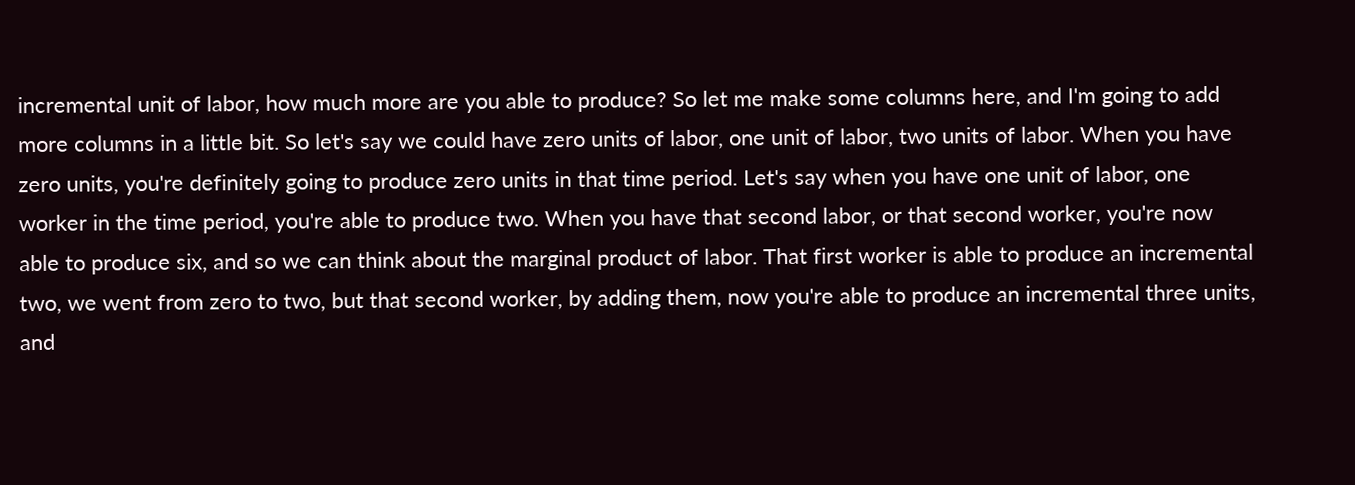incremental unit of labor, how much more are you able to produce? So let me make some columns here, and I'm going to add more columns in a little bit. So let's say we could have zero units of labor, one unit of labor, two units of labor. When you have zero units, you're definitely going to produce zero units in that time period. Let's say when you have one unit of labor, one worker in the time period, you're able to produce two. When you have that second labor, or that second worker, you're now able to produce six, and so we can think about the marginal product of labor. That first worker is able to produce an incremental two, we went from zero to two, but that second worker, by adding them, now you're able to produce an incremental three units, and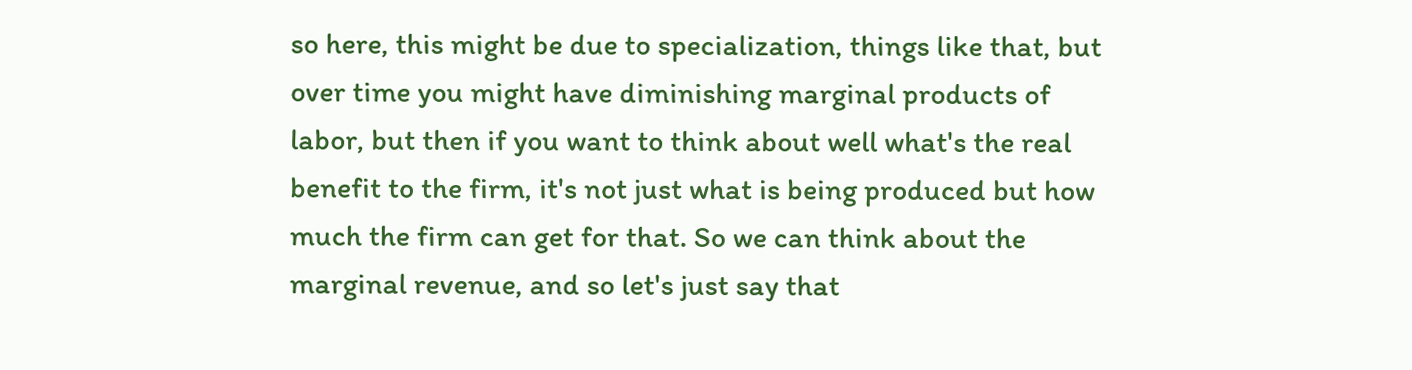so here, this might be due to specialization, things like that, but over time you might have diminishing marginal products of labor, but then if you want to think about well what's the real benefit to the firm, it's not just what is being produced but how much the firm can get for that. So we can think about the marginal revenue, and so let's just say that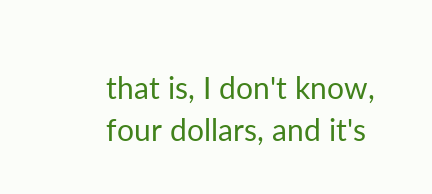that is, I don't know, four dollars, and it's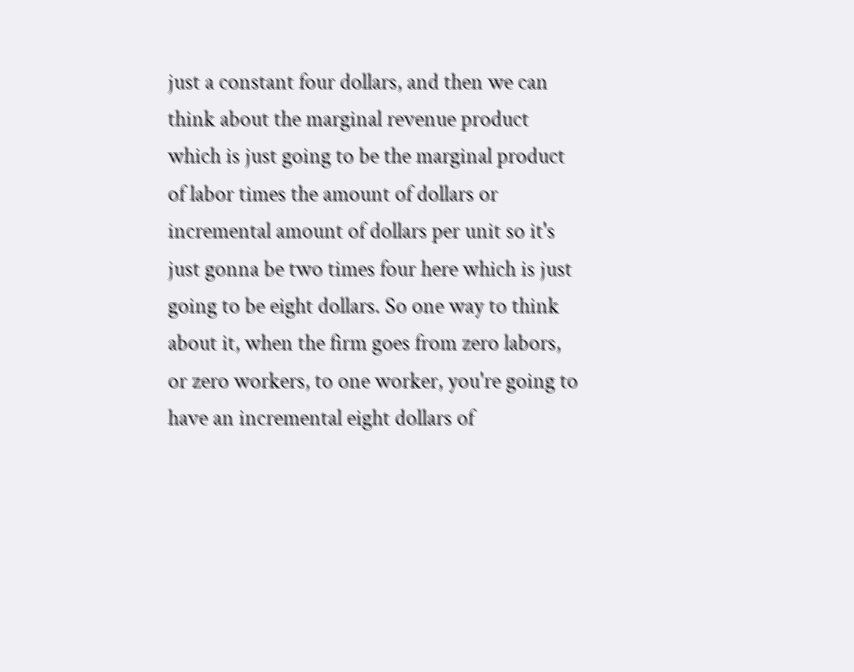just a constant four dollars, and then we can think about the marginal revenue product which is just going to be the marginal product of labor times the amount of dollars or incremental amount of dollars per unit so it's just gonna be two times four here which is just going to be eight dollars. So one way to think about it, when the firm goes from zero labors, or zero workers, to one worker, you're going to have an incremental eight dollars of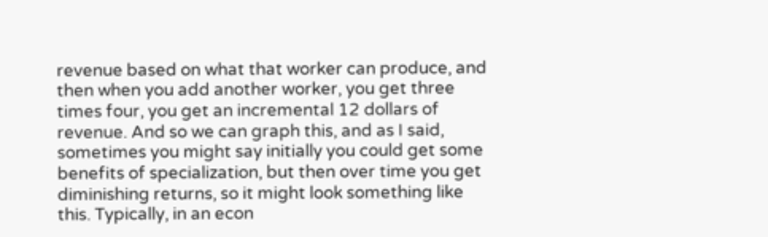revenue based on what that worker can produce, and then when you add another worker, you get three times four, you get an incremental 12 dollars of revenue. And so we can graph this, and as I said, sometimes you might say initially you could get some benefits of specialization, but then over time you get diminishing returns, so it might look something like this. Typically, in an econ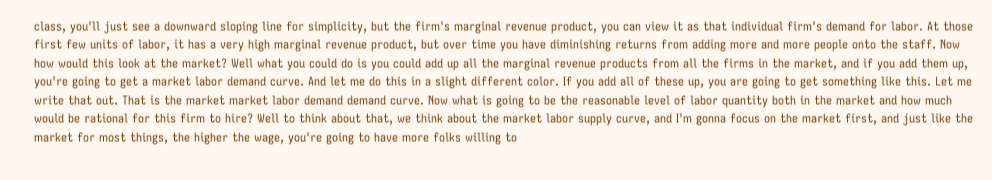class, you'll just see a downward sloping line for simplicity, but the firm's marginal revenue product, you can view it as that individual firm's demand for labor. At those first few units of labor, it has a very high marginal revenue product, but over time you have diminishing returns from adding more and more people onto the staff. Now how would this look at the market? Well what you could do is you could add up all the marginal revenue products from all the firms in the market, and if you add them up, you're going to get a market labor demand curve. And let me do this in a slight different color. If you add all of these up, you are going to get something like this. Let me write that out. That is the market market labor demand demand curve. Now what is going to be the reasonable level of labor quantity both in the market and how much would be rational for this firm to hire? Well to think about that, we think about the market labor supply curve, and I'm gonna focus on the market first, and just like the market for most things, the higher the wage, you're going to have more folks willing to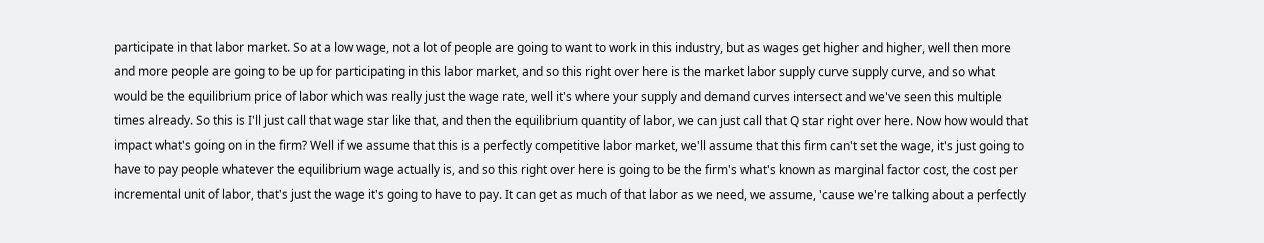participate in that labor market. So at a low wage, not a lot of people are going to want to work in this industry, but as wages get higher and higher, well then more and more people are going to be up for participating in this labor market, and so this right over here is the market labor supply curve supply curve, and so what would be the equilibrium price of labor which was really just the wage rate, well it's where your supply and demand curves intersect and we've seen this multiple times already. So this is I'll just call that wage star like that, and then the equilibrium quantity of labor, we can just call that Q star right over here. Now how would that impact what's going on in the firm? Well if we assume that this is a perfectly competitive labor market, we'll assume that this firm can't set the wage, it's just going to have to pay people whatever the equilibrium wage actually is, and so this right over here is going to be the firm's what's known as marginal factor cost, the cost per incremental unit of labor, that's just the wage it's going to have to pay. It can get as much of that labor as we need, we assume, 'cause we're talking about a perfectly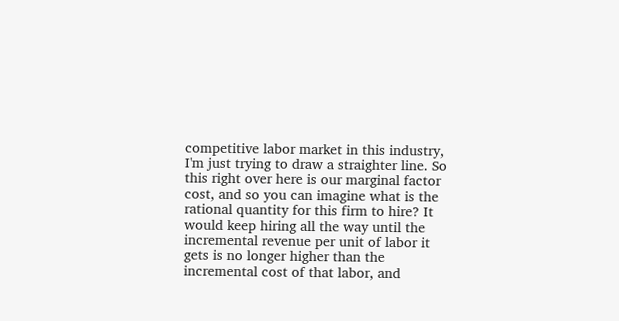competitive labor market in this industry, I'm just trying to draw a straighter line. So this right over here is our marginal factor cost, and so you can imagine what is the rational quantity for this firm to hire? It would keep hiring all the way until the incremental revenue per unit of labor it gets is no longer higher than the incremental cost of that labor, and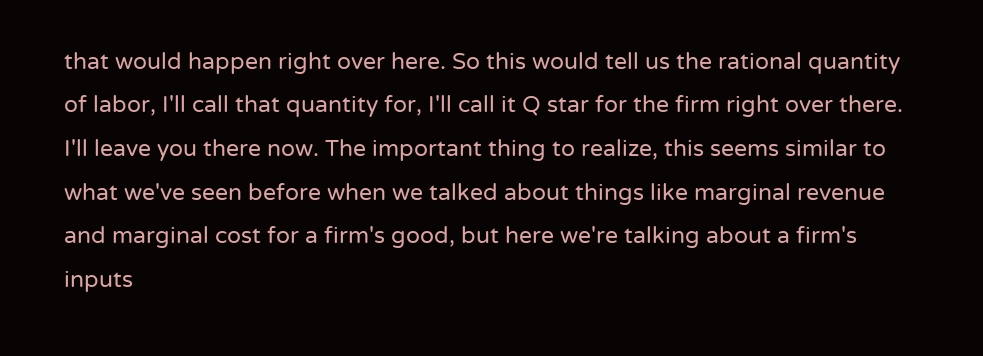that would happen right over here. So this would tell us the rational quantity of labor, I'll call that quantity for, I'll call it Q star for the firm right over there. I'll leave you there now. The important thing to realize, this seems similar to what we've seen before when we talked about things like marginal revenue and marginal cost for a firm's good, but here we're talking about a firm's inputs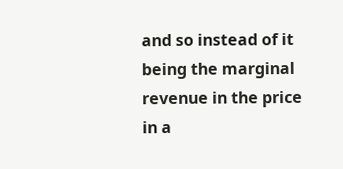and so instead of it being the marginal revenue in the price in a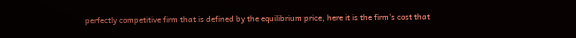perfectly competitive firm that is defined by the equilibrium price, here it is the firm's cost that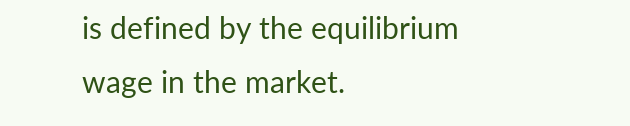is defined by the equilibrium wage in the market.